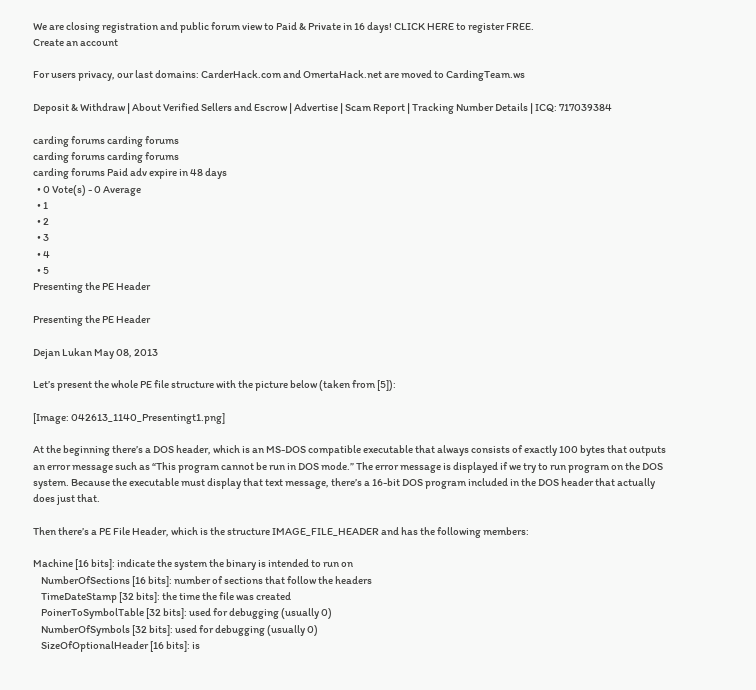We are closing registration and public forum view to Paid & Private in 16 days! CLICK HERE to register FREE.
Create an account

For users privacy, our last domains: CarderHack.com and OmertaHack.net are moved to CardingTeam.ws

Deposit & Withdraw | About Verified Sellers and Escrow | Advertise | Scam Report | Tracking Number Details | ICQ: 717039384

carding forums carding forums
carding forums carding forums
carding forums Paid adv expire in 48 days
  • 0 Vote(s) - 0 Average
  • 1
  • 2
  • 3
  • 4
  • 5
Presenting the PE Header

Presenting the PE Header

Dejan Lukan May 08, 2013

Let’s present the whole PE file structure with the picture below (taken from [5]):

[Image: 042613_1140_Presentingt1.png]

At the beginning there’s a DOS header, which is an MS-DOS compatible executable that always consists of exactly 100 bytes that outputs an error message such as “This program cannot be run in DOS mode.” The error message is displayed if we try to run program on the DOS system. Because the executable must display that text message, there’s a 16-bit DOS program included in the DOS header that actually does just that.

Then there’s a PE File Header, which is the structure IMAGE_FILE_HEADER and has the following members:

Machine [16 bits]: indicate the system the binary is intended to run on
    NumberOfSections [16 bits]: number of sections that follow the headers
    TimeDateStamp [32 bits]: the time the file was created
    PoinerToSymbolTable [32 bits]: used for debugging (usually 0)
    NumberOfSymbols [32 bits]: used for debugging (usually 0)
    SizeOfOptionalHeader [16 bits]: is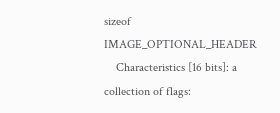sizeof IMAGE_OPTIONAL_HEADER
    Characteristics [16 bits]: a collection of flags: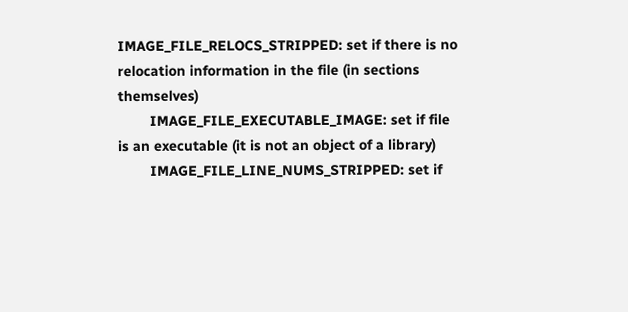IMAGE_FILE_RELOCS_STRIPPED: set if there is no relocation information in the file (in sections themselves)
        IMAGE_FILE_EXECUTABLE_IMAGE: set if file is an executable (it is not an object of a library)
        IMAGE_FILE_LINE_NUMS_STRIPPED: set if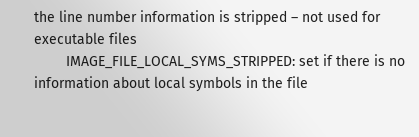the line number information is stripped – not used for executable files
        IMAGE_FILE_LOCAL_SYMS_STRIPPED: set if there is no information about local symbols in the file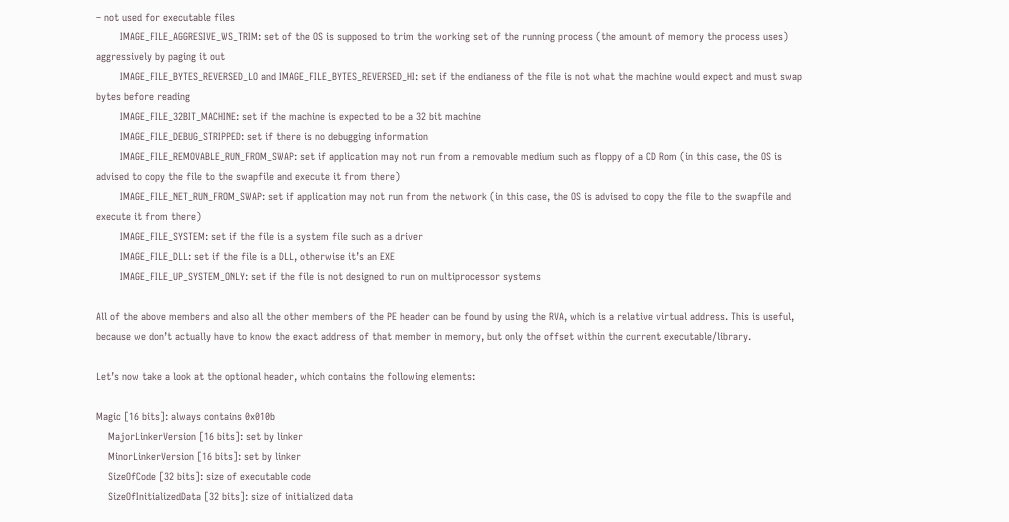– not used for executable files
        IMAGE_FILE_AGGRESIVE_WS_TRIM: set of the OS is supposed to trim the working set of the running process (the amount of memory the process uses) aggressively by paging it out
        IMAGE_FILE_BYTES_REVERSED_LO and IMAGE_FILE_BYTES_REVERSED_HI: set if the endianess of the file is not what the machine would expect and must swap bytes before reading
        IMAGE_FILE_32BIT_MACHINE: set if the machine is expected to be a 32 bit machine
        IMAGE_FILE_DEBUG_STRIPPED: set if there is no debugging information
        IMAGE_FILE_REMOVABLE_RUN_FROM_SWAP: set if application may not run from a removable medium such as floppy of a CD Rom (in this case, the OS is advised to copy the file to the swapfile and execute it from there)
        IMAGE_FILE_NET_RUN_FROM_SWAP: set if application may not run from the network (in this case, the OS is advised to copy the file to the swapfile and execute it from there)
        IMAGE_FILE_SYSTEM: set if the file is a system file such as a driver
        IMAGE_FILE_DLL: set if the file is a DLL, otherwise it’s an EXE
        IMAGE_FILE_UP_SYSTEM_ONLY: set if the file is not designed to run on multiprocessor systems

All of the above members and also all the other members of the PE header can be found by using the RVA, which is a relative virtual address. This is useful, because we don’t actually have to know the exact address of that member in memory, but only the offset within the current executable/library.

Let’s now take a look at the optional header, which contains the following elements:

Magic [16 bits]: always contains 0x010b
    MajorLinkerVersion [16 bits]: set by linker
    MinorLinkerVersion [16 bits]: set by linker
    SizeOfCode [32 bits]: size of executable code
    SizeOfInitializedData [32 bits]: size of initialized data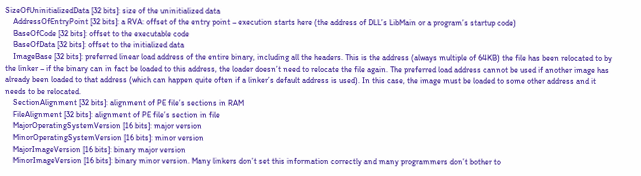SizeOfUninitializedData [32 bits]: size of the uninitialized data
    AddressOfEntryPoint [32 bits]: a RVA: offset of the entry point – execution starts here (the address of DLL’s LibMain or a program’s startup code)
    BaseOfCode [32 bits]: offset to the executable code
    BaseOfData [32 bits]: offset to the initialized data
    ImageBase [32 bits]: preferred linear load address of the entire binary, including all the headers. This is the address (always multiple of 64KB) the file has been relocated to by the linker – if the binary can in fact be loaded to this address, the loader doesn’t need to relocate the file again. The preferred load address cannot be used if another image has already been loaded to that address (which can happen quite often if a linker’s default address is used). In this case, the image must be loaded to some other address and it needs to be relocated.
    SectionAlignment [32 bits]: alignment of PE file’s sections in RAM
    FileAlignment [32 bits]: alignment of PE file’s section in file
    MajorOperatingSystemVersion [16 bits]: major version
    MinorOperatingSystemVersion [16 bits]: minor version
    MajorImageVersion [16 bits]: binary major version
    MinorImageVersion [16 bits]: binary minor version. Many linkers don’t set this information correctly and many programmers don’t bother to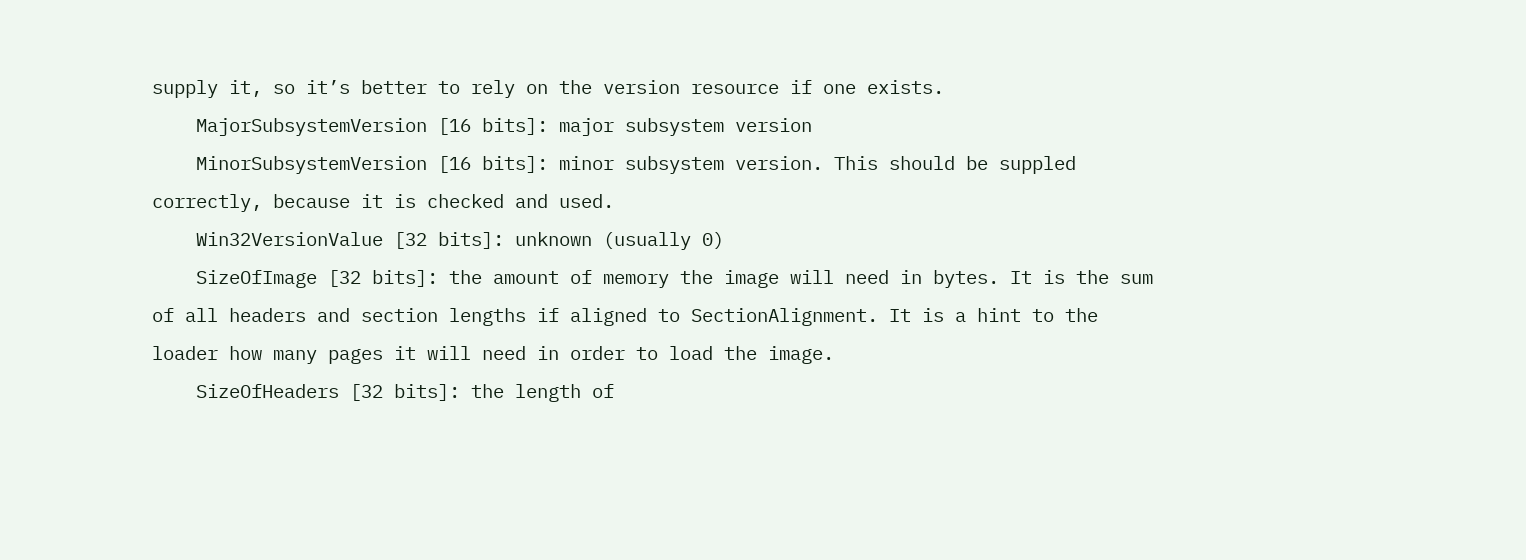supply it, so it’s better to rely on the version resource if one exists.
    MajorSubsystemVersion [16 bits]: major subsystem version
    MinorSubsystemVersion [16 bits]: minor subsystem version. This should be suppled correctly, because it is checked and used.
    Win32VersionValue [32 bits]: unknown (usually 0)
    SizeOfImage [32 bits]: the amount of memory the image will need in bytes. It is the sum of all headers and section lengths if aligned to SectionAlignment. It is a hint to the loader how many pages it will need in order to load the image.
    SizeOfHeaders [32 bits]: the length of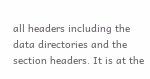all headers including the data directories and the section headers. It is at the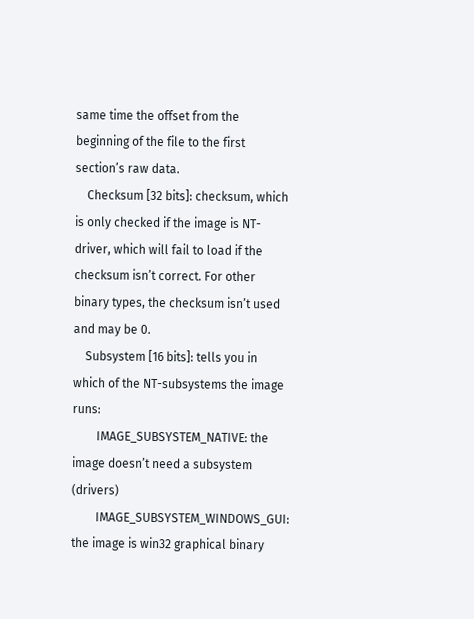same time the offset from the beginning of the file to the first section’s raw data.
    Checksum [32 bits]: checksum, which is only checked if the image is NT-driver, which will fail to load if the checksum isn’t correct. For other binary types, the checksum isn’t used and may be 0.
    Subsystem [16 bits]: tells you in which of the NT-subsystems the image runs:
        IMAGE_SUBSYSTEM_NATIVE: the image doesn’t need a subsystem (drivers)
        IMAGE_SUBSYSTEM_WINDOWS_GUI: the image is win32 graphical binary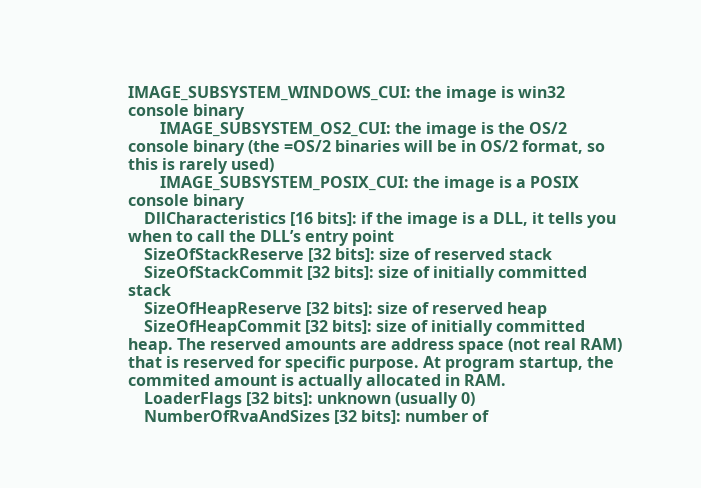IMAGE_SUBSYSTEM_WINDOWS_CUI: the image is win32 console binary
        IMAGE_SUBSYSTEM_OS2_CUI: the image is the OS/2 console binary (the =OS/2 binaries will be in OS/2 format, so this is rarely used)
        IMAGE_SUBSYSTEM_POSIX_CUI: the image is a POSIX console binary
    DllCharacteristics [16 bits]: if the image is a DLL, it tells you when to call the DLL’s entry point
    SizeOfStackReserve [32 bits]: size of reserved stack
    SizeOfStackCommit [32 bits]: size of initially committed stack
    SizeOfHeapReserve [32 bits]: size of reserved heap
    SizeOfHeapCommit [32 bits]: size of initially committed heap. The reserved amounts are address space (not real RAM) that is reserved for specific purpose. At program startup, the commited amount is actually allocated in RAM.
    LoaderFlags [32 bits]: unknown (usually 0)
    NumberOfRvaAndSizes [32 bits]: number of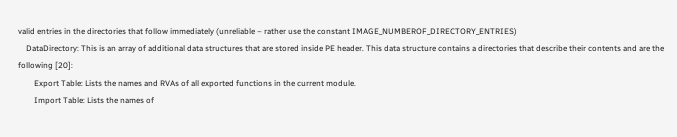valid entries in the directories that follow immediately (unreliable – rather use the constant IMAGE_NUMBEROF_DIRECTORY_ENTRIES)
    DataDirectory: This is an array of additional data structures that are stored inside PE header. This data structure contains a directories that describe their contents and are the following [20]:
        Export Table: Lists the names and RVAs of all exported functions in the current module.
        Import Table: Lists the names of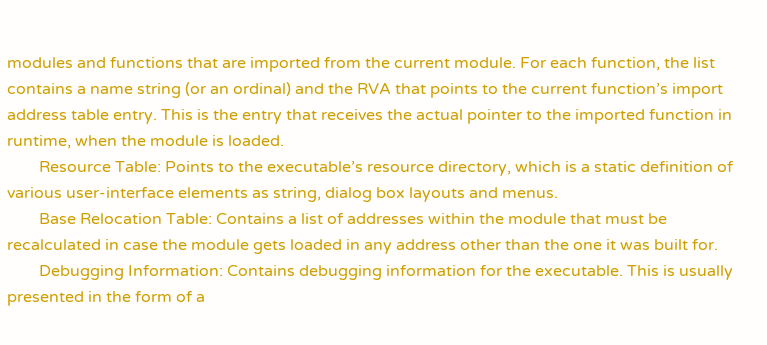modules and functions that are imported from the current module. For each function, the list contains a name string (or an ordinal) and the RVA that points to the current function’s import address table entry. This is the entry that receives the actual pointer to the imported function in runtime, when the module is loaded.
        Resource Table: Points to the executable’s resource directory, which is a static definition of various user-interface elements as string, dialog box layouts and menus.
        Base Relocation Table: Contains a list of addresses within the module that must be recalculated in case the module gets loaded in any address other than the one it was built for.
        Debugging Information: Contains debugging information for the executable. This is usually presented in the form of a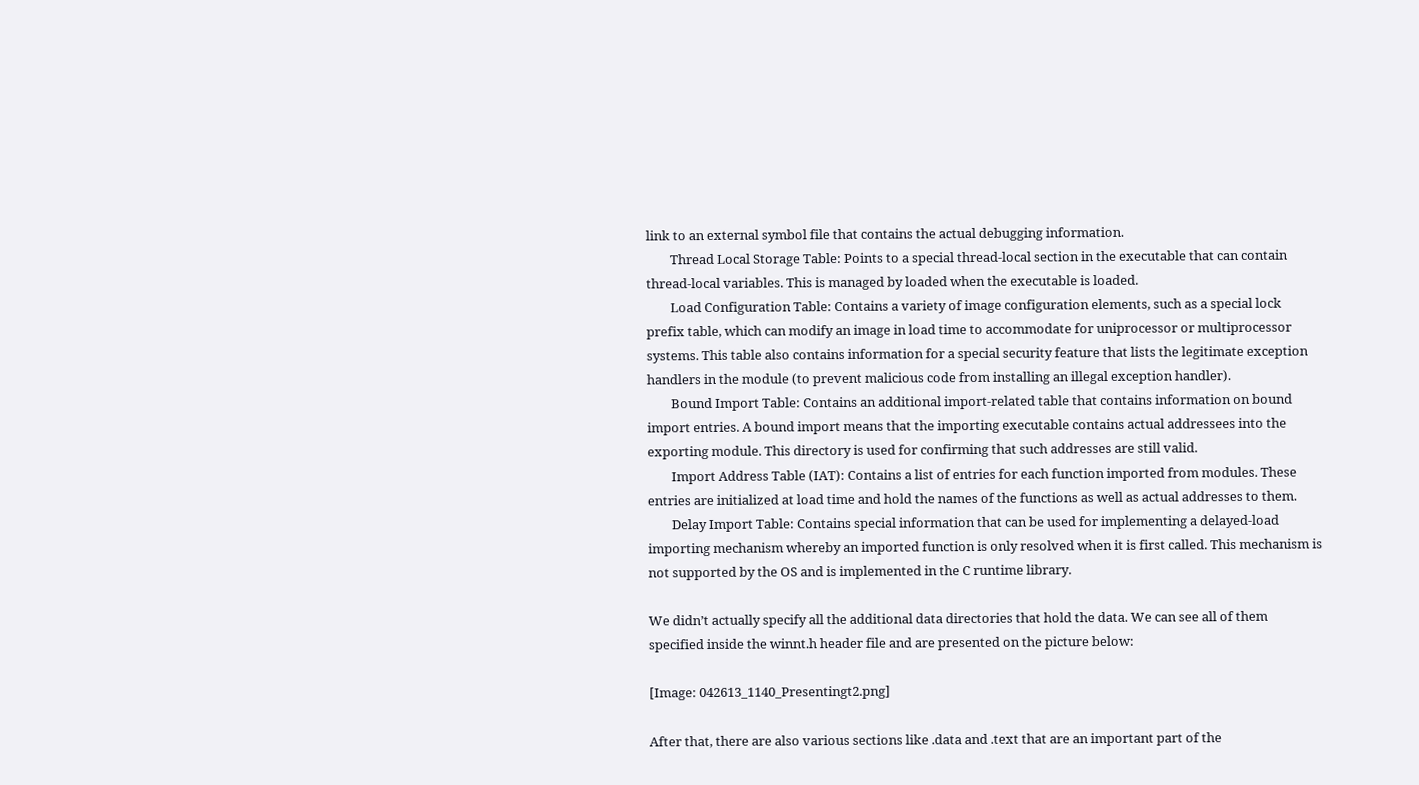link to an external symbol file that contains the actual debugging information.
        Thread Local Storage Table: Points to a special thread-local section in the executable that can contain thread-local variables. This is managed by loaded when the executable is loaded.
        Load Configuration Table: Contains a variety of image configuration elements, such as a special lock prefix table, which can modify an image in load time to accommodate for uniprocessor or multiprocessor systems. This table also contains information for a special security feature that lists the legitimate exception handlers in the module (to prevent malicious code from installing an illegal exception handler).
        Bound Import Table: Contains an additional import-related table that contains information on bound import entries. A bound import means that the importing executable contains actual addressees into the exporting module. This directory is used for confirming that such addresses are still valid.
        Import Address Table (IAT): Contains a list of entries for each function imported from modules. These entries are initialized at load time and hold the names of the functions as well as actual addresses to them.
        Delay Import Table: Contains special information that can be used for implementing a delayed-load importing mechanism whereby an imported function is only resolved when it is first called. This mechanism is not supported by the OS and is implemented in the C runtime library.

We didn’t actually specify all the additional data directories that hold the data. We can see all of them specified inside the winnt.h header file and are presented on the picture below:

[Image: 042613_1140_Presentingt2.png]

After that, there are also various sections like .data and .text that are an important part of the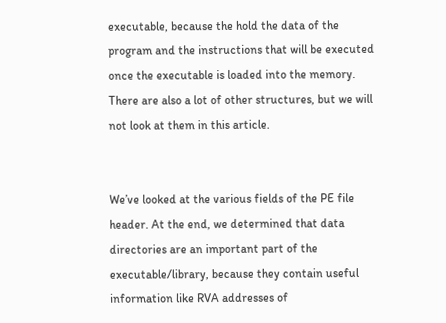executable, because the hold the data of the program and the instructions that will be executed once the executable is loaded into the memory. There are also a lot of other structures, but we will not look at them in this article.


We’ve looked at the various fields of the PE file header. At the end, we determined that data directories are an important part of the executable/library, because they contain useful information like RVA addresses of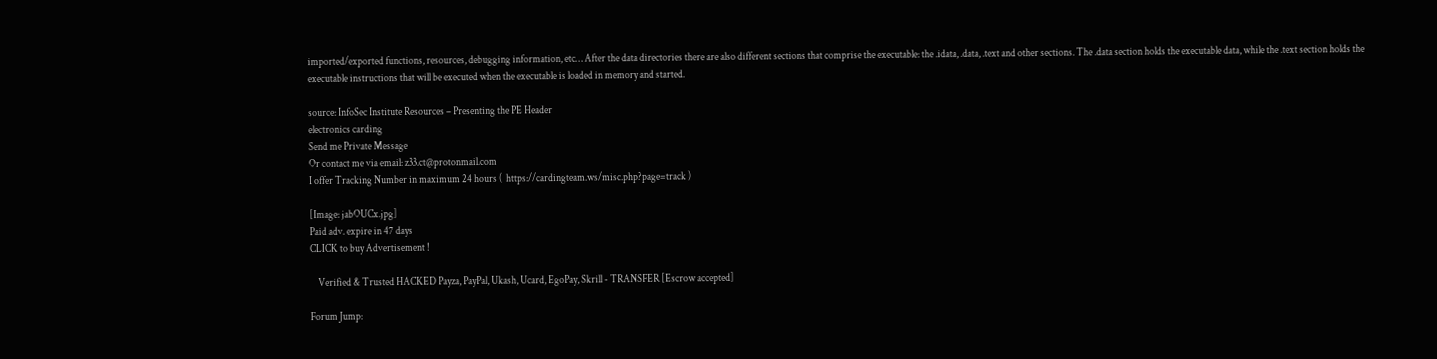imported/exported functions, resources, debugging information, etc… After the data directories there are also different sections that comprise the executable: the .idata, .data, .text and other sections. The .data section holds the executable data, while the .text section holds the executable instructions that will be executed when the executable is loaded in memory and started.

source: InfoSec Institute Resources – Presenting the PE Header
electronics carding
Send me Private Message
Or contact me via email: z33.ct@protonmail.com
I offer Tracking Number in maximum 24 hours (  https://cardingteam.ws/misc.php?page=track )

[Image: jabOUCx.jpg]
Paid adv. expire in 47 days
CLICK to buy Advertisement !

    Verified & Trusted HACKED Payza, PayPal, Ukash, Ucard, EgoPay, Skrill - TRANSFER [Escrow accepted]

Forum Jump: